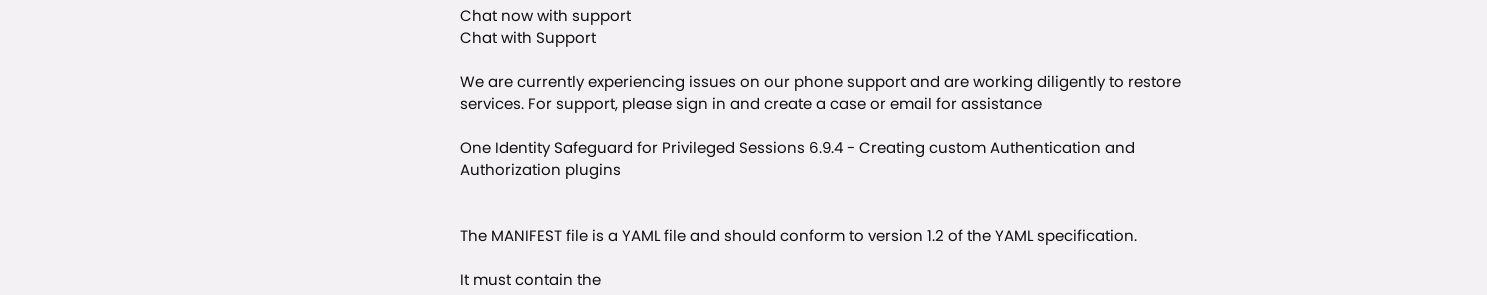Chat now with support
Chat with Support

We are currently experiencing issues on our phone support and are working diligently to restore services. For support, please sign in and create a case or email for assistance

One Identity Safeguard for Privileged Sessions 6.9.4 - Creating custom Authentication and Authorization plugins


The MANIFEST file is a YAML file and should conform to version 1.2 of the YAML specification.

It must contain the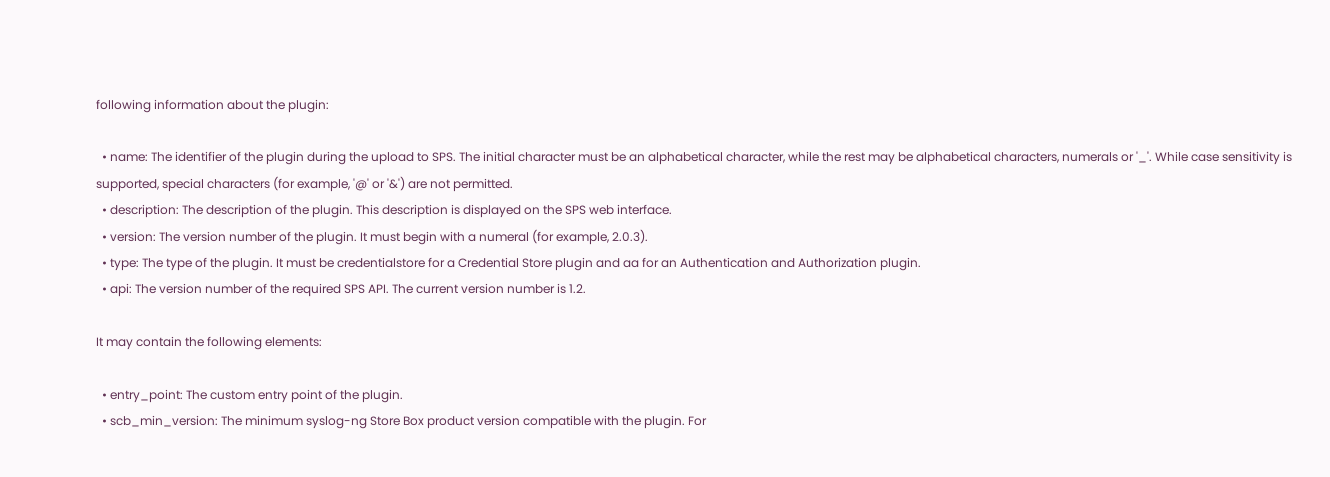following information about the plugin:

  • name: The identifier of the plugin during the upload to SPS. The initial character must be an alphabetical character, while the rest may be alphabetical characters, numerals or '_'. While case sensitivity is supported, special characters (for example, '@' or '&') are not permitted.
  • description: The description of the plugin. This description is displayed on the SPS web interface.
  • version: The version number of the plugin. It must begin with a numeral (for example, 2.0.3).
  • type: The type of the plugin. It must be credentialstore for a Credential Store plugin and aa for an Authentication and Authorization plugin.
  • api: The version number of the required SPS API. The current version number is 1.2.

It may contain the following elements:

  • entry_point: The custom entry point of the plugin.
  • scb_min_version: The minimum syslog-ng Store Box product version compatible with the plugin. For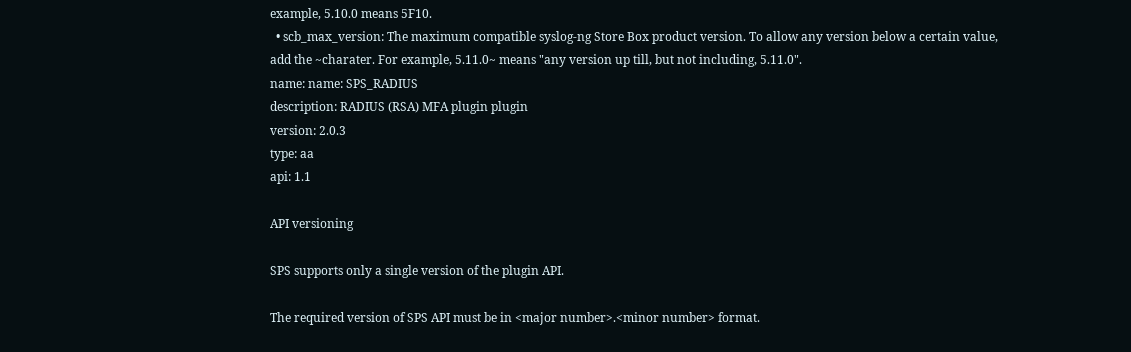example, 5.10.0 means 5F10.
  • scb_max_version: The maximum compatible syslog-ng Store Box product version. To allow any version below a certain value, add the ~charater. For example, 5.11.0~ means "any version up till, but not including, 5.11.0".
name: name: SPS_RADIUS
description: RADIUS (RSA) MFA plugin plugin
version: 2.0.3
type: aa
api: 1.1

API versioning

SPS supports only a single version of the plugin API.

The required version of SPS API must be in <major number>.<minor number> format.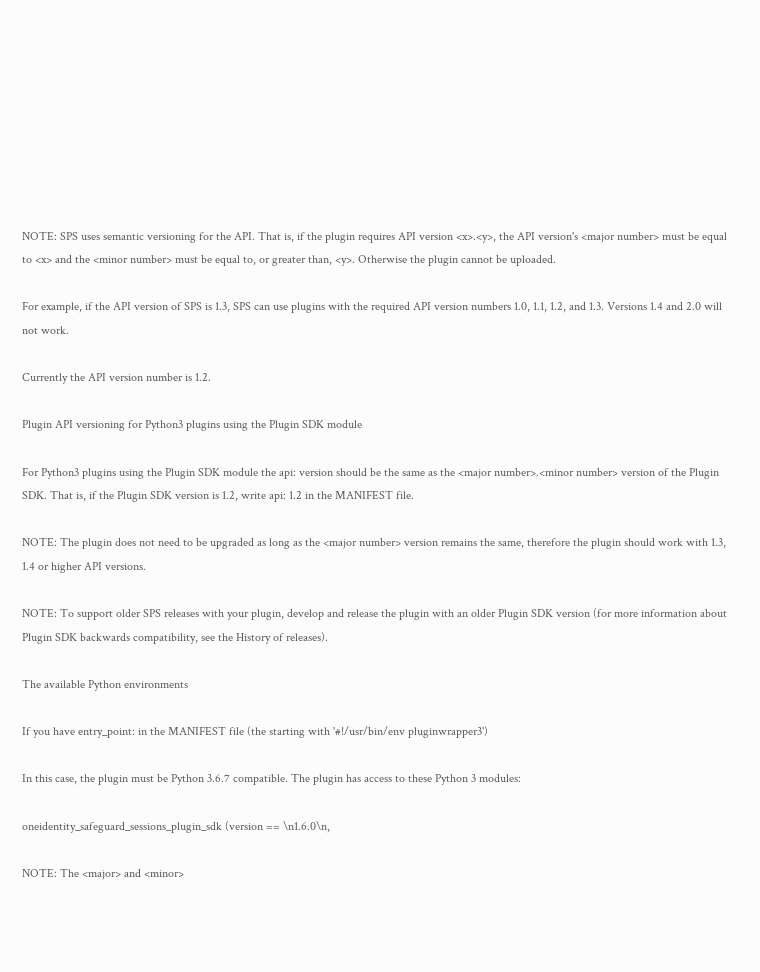NOTE: SPS uses semantic versioning for the API. That is, if the plugin requires API version <x>.<y>, the API version's <major number> must be equal to <x> and the <minor number> must be equal to, or greater than, <y>. Otherwise the plugin cannot be uploaded.

For example, if the API version of SPS is 1.3, SPS can use plugins with the required API version numbers 1.0, 1.1, 1.2, and 1.3. Versions 1.4 and 2.0 will not work.

Currently the API version number is 1.2.

Plugin API versioning for Python3 plugins using the Plugin SDK module

For Python3 plugins using the Plugin SDK module the api: version should be the same as the <major number>.<minor number> version of the Plugin SDK. That is, if the Plugin SDK version is 1.2, write api: 1.2 in the MANIFEST file.

NOTE: The plugin does not need to be upgraded as long as the <major number> version remains the same, therefore the plugin should work with 1.3, 1.4 or higher API versions.

NOTE: To support older SPS releases with your plugin, develop and release the plugin with an older Plugin SDK version (for more information about Plugin SDK backwards compatibility, see the History of releases).

The available Python environments

If you have entry_point: in the MANIFEST file (the starting with '#!/usr/bin/env pluginwrapper3')

In this case, the plugin must be Python 3.6.7 compatible. The plugin has access to these Python 3 modules:

oneidentity_safeguard_sessions_plugin_sdk (version == \n1.6.0\n,

NOTE: The <major> and <minor>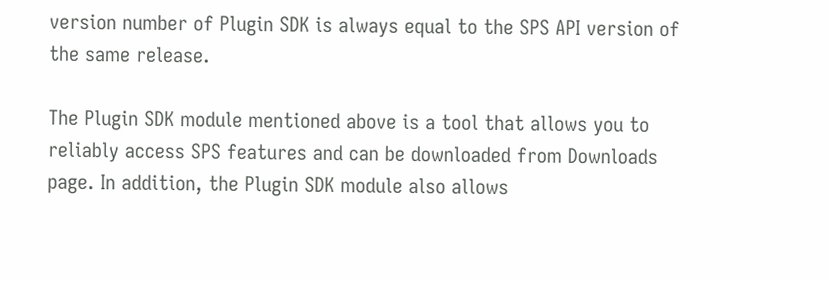version number of Plugin SDK is always equal to the SPS API version of the same release.

The Plugin SDK module mentioned above is a tool that allows you to reliably access SPS features and can be downloaded from Downloads page. In addition, the Plugin SDK module also allows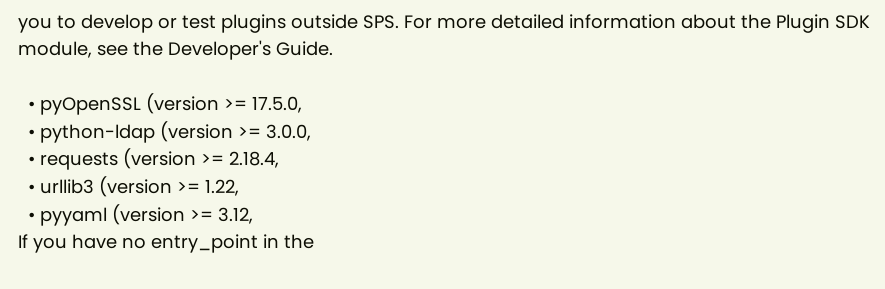you to develop or test plugins outside SPS. For more detailed information about the Plugin SDK module, see the Developer's Guide.

  • pyOpenSSL (version >= 17.5.0,
  • python-ldap (version >= 3.0.0,
  • requests (version >= 2.18.4,
  • urllib3 (version >= 1.22,
  • pyyaml (version >= 3.12,
If you have no entry_point in the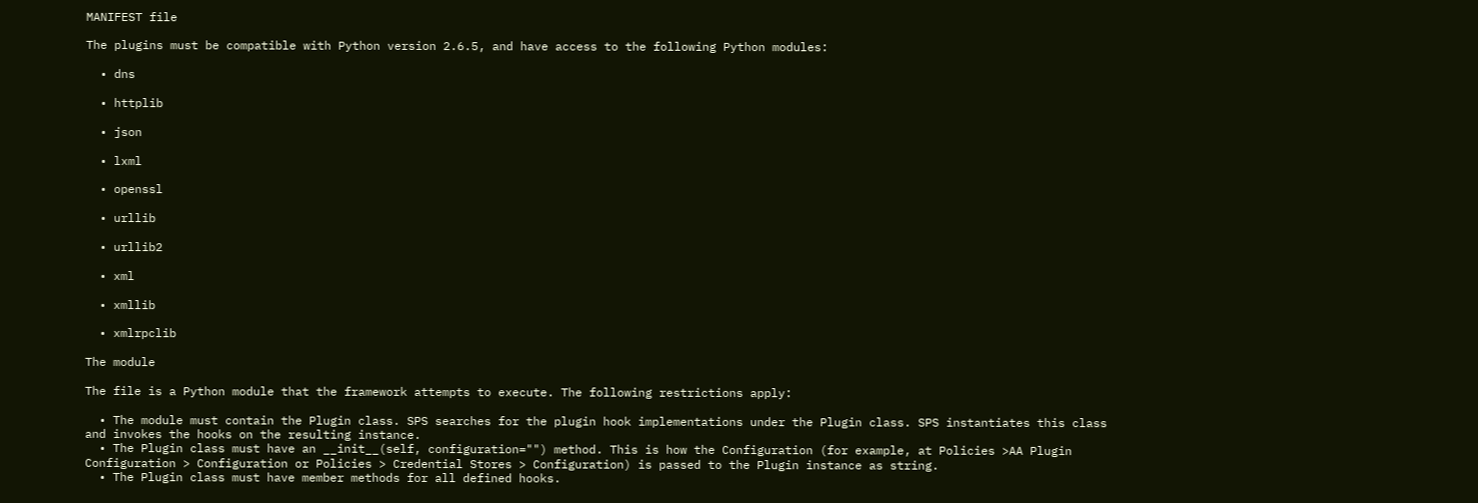MANIFEST file

The plugins must be compatible with Python version 2.6.5, and have access to the following Python modules:

  • dns

  • httplib

  • json

  • lxml

  • openssl

  • urllib

  • urllib2

  • xml

  • xmllib

  • xmlrpclib

The module

The file is a Python module that the framework attempts to execute. The following restrictions apply:

  • The module must contain the Plugin class. SPS searches for the plugin hook implementations under the Plugin class. SPS instantiates this class and invokes the hooks on the resulting instance.
  • The Plugin class must have an __init__(self, configuration="") method. This is how the Configuration (for example, at Policies >AA Plugin Configuration > Configuration or Policies > Credential Stores > Configuration) is passed to the Plugin instance as string.
  • The Plugin class must have member methods for all defined hooks.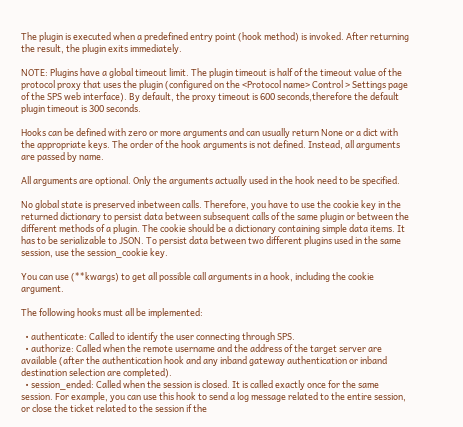The plugin is executed when a predefined entry point (hook method) is invoked. After returning the result, the plugin exits immediately.

NOTE: Plugins have a global timeout limit. The plugin timeout is half of the timeout value of the protocol proxy that uses the plugin (configured on the <Protocol name> Control > Settings page of the SPS web interface). By default, the proxy timeout is 600 seconds,therefore the default plugin timeout is 300 seconds.

Hooks can be defined with zero or more arguments and can usually return None or a dict with the appropriate keys. The order of the hook arguments is not defined. Instead, all arguments are passed by name.

All arguments are optional. Only the arguments actually used in the hook need to be specified.

No global state is preserved inbetween calls. Therefore, you have to use the cookie key in the returned dictionary to persist data between subsequent calls of the same plugin or between the different methods of a plugin. The cookie should be a dictionary containing simple data items. It has to be serializable to JSON. To persist data between two different plugins used in the same session, use the session_cookie key.

You can use (**kwargs) to get all possible call arguments in a hook, including the cookie argument.

The following hooks must all be implemented:

  • authenticate: Called to identify the user connecting through SPS.
  • authorize: Called when the remote username and the address of the target server are available (after the authentication hook and any inband gateway authentication or inband destination selection are completed).
  • session_ended: Called when the session is closed. It is called exactly once for the same session. For example, you can use this hook to send a log message related to the entire session, or close the ticket related to the session if the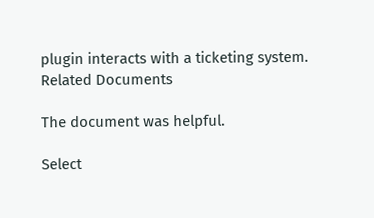plugin interacts with a ticketing system.
Related Documents

The document was helpful.

Select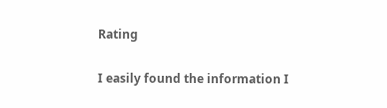Rating

I easily found the information I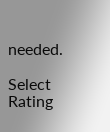needed.

Select Rating